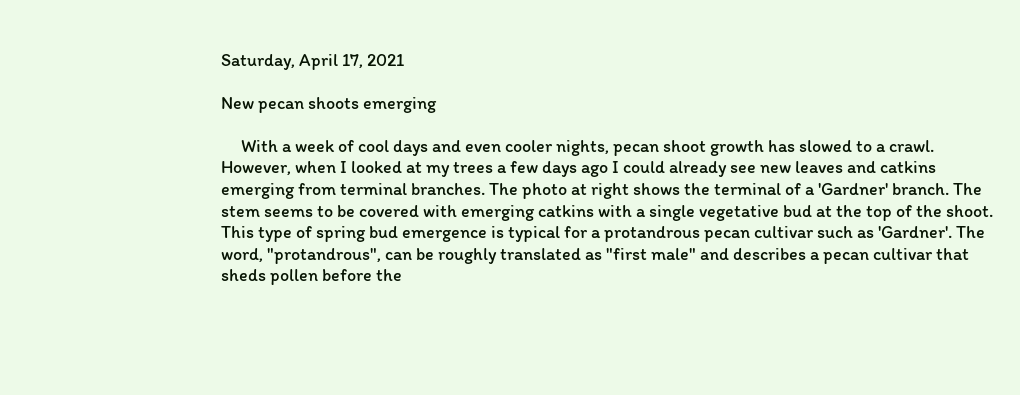Saturday, April 17, 2021

New pecan shoots emerging

     With a week of cool days and even cooler nights, pecan shoot growth has slowed to a crawl. However, when I looked at my trees a few days ago I could already see new leaves and catkins emerging from terminal branches. The photo at right shows the terminal of a 'Gardner' branch. The stem seems to be covered with emerging catkins with a single vegetative bud at the top of the shoot. This type of spring bud emergence is typical for a protandrous pecan cultivar such as 'Gardner'. The word, "protandrous", can be roughly translated as "first male" and describes a pecan cultivar that sheds pollen before the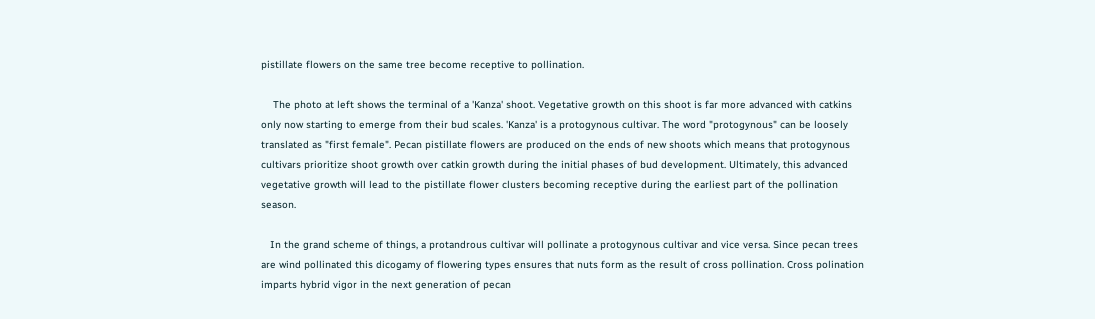pistillate flowers on the same tree become receptive to pollination.

    The photo at left shows the terminal of a 'Kanza' shoot. Vegetative growth on this shoot is far more advanced with catkins only now starting to emerge from their bud scales. 'Kanza' is a protogynous cultivar. The word "protogynous" can be loosely translated as "first female". Pecan pistillate flowers are produced on the ends of new shoots which means that protogynous cultivars prioritize shoot growth over catkin growth during the initial phases of bud development. Ultimately, this advanced vegetative growth will lead to the pistillate flower clusters becoming receptive during the earliest part of the pollination season.

   In the grand scheme of things, a protandrous cultivar will pollinate a protogynous cultivar and vice versa. Since pecan trees are wind pollinated this dicogamy of flowering types ensures that nuts form as the result of cross pollination. Cross polination imparts hybrid vigor in the next generation of pecan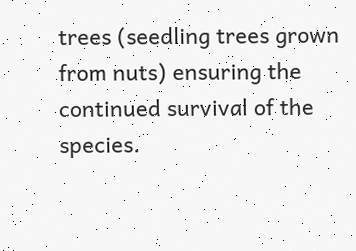trees (seedling trees grown from nuts) ensuring the continued survival of the species.